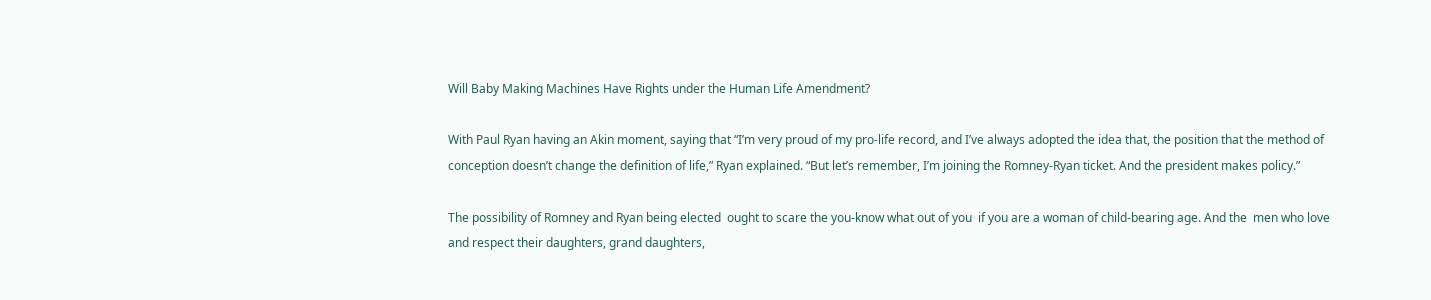Will Baby Making Machines Have Rights under the Human Life Amendment?

With Paul Ryan having an Akin moment, saying that “I’m very proud of my pro-life record, and I’ve always adopted the idea that, the position that the method of conception doesn’t change the definition of life,” Ryan explained. “But let’s remember, I’m joining the Romney-Ryan ticket. And the president makes policy.”

The possibility of Romney and Ryan being elected  ought to scare the you-know what out of you  if you are a woman of child-bearing age. And the  men who love and respect their daughters, grand daughters,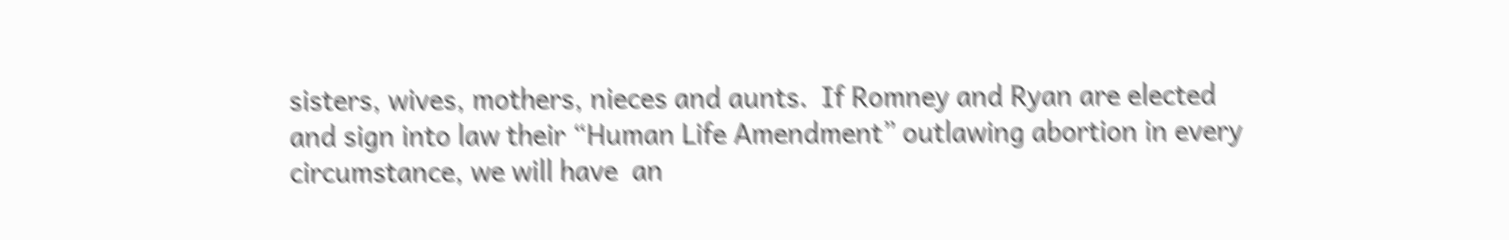sisters, wives, mothers, nieces and aunts.  If Romney and Ryan are elected and sign into law their “Human Life Amendment” outlawing abortion in every circumstance, we will have  an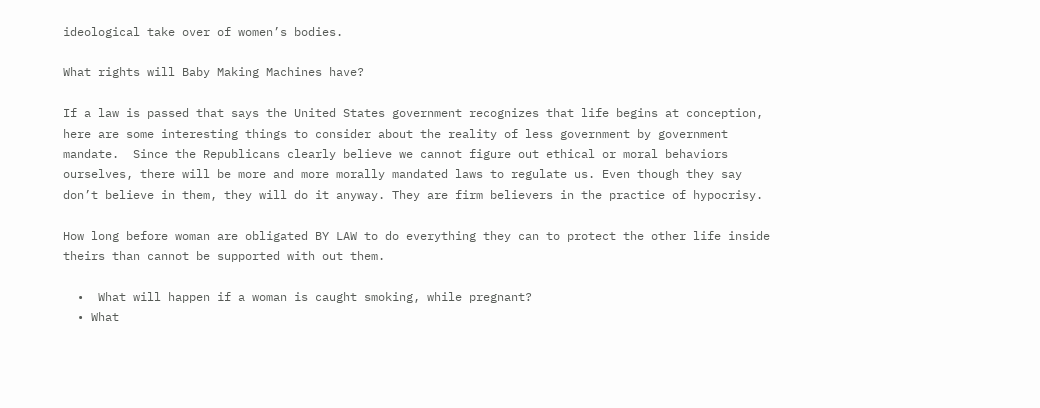ideological take over of women’s bodies.

What rights will Baby Making Machines have?

If a law is passed that says the United States government recognizes that life begins at conception, here are some interesting things to consider about the reality of less government by government mandate.  Since the Republicans clearly believe we cannot figure out ethical or moral behaviors ourselves, there will be more and more morally mandated laws to regulate us. Even though they say don’t believe in them, they will do it anyway. They are firm believers in the practice of hypocrisy.

How long before woman are obligated BY LAW to do everything they can to protect the other life inside theirs than cannot be supported with out them.

  •  What will happen if a woman is caught smoking, while pregnant?
  • What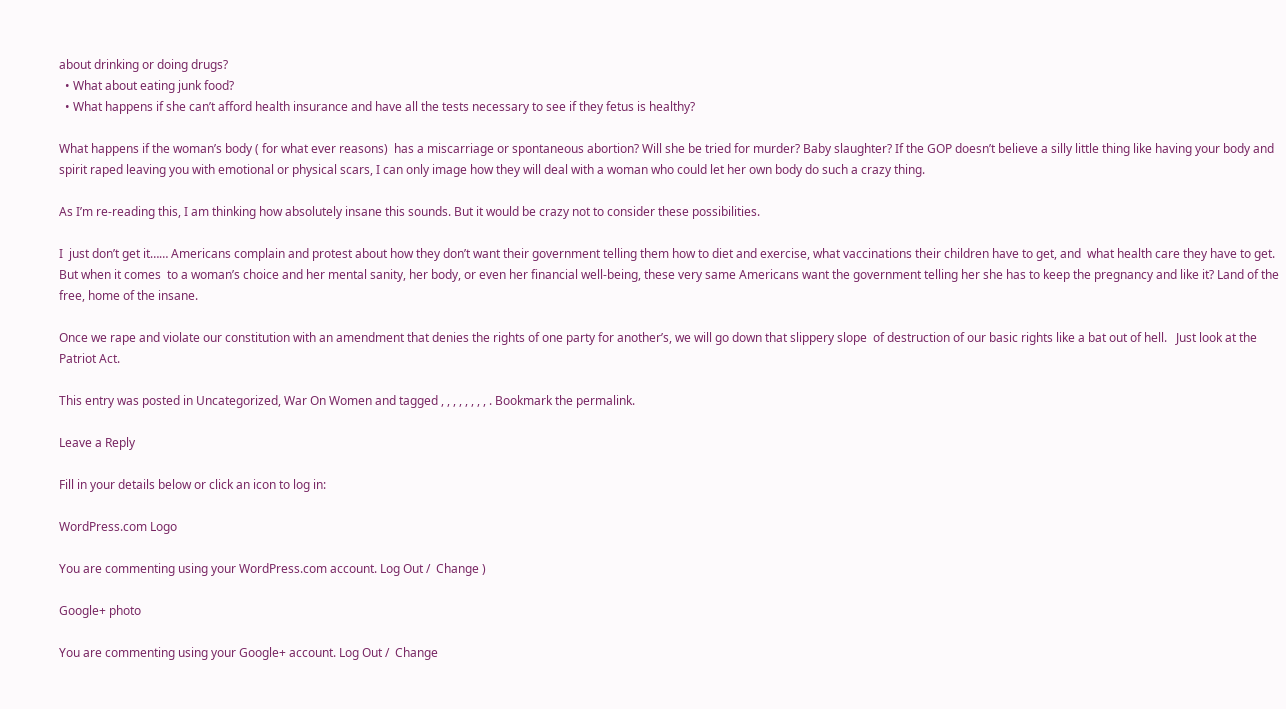about drinking or doing drugs?
  • What about eating junk food?
  • What happens if she can’t afford health insurance and have all the tests necessary to see if they fetus is healthy?

What happens if the woman’s body ( for what ever reasons)  has a miscarriage or spontaneous abortion? Will she be tried for murder? Baby slaughter? If the GOP doesn’t believe a silly little thing like having your body and spirit raped leaving you with emotional or physical scars, I can only image how they will deal with a woman who could let her own body do such a crazy thing.

As I’m re-reading this, I am thinking how absolutely insane this sounds. But it would be crazy not to consider these possibilities.

I  just don’t get it…… Americans complain and protest about how they don’t want their government telling them how to diet and exercise, what vaccinations their children have to get, and  what health care they have to get.  But when it comes  to a woman’s choice and her mental sanity, her body, or even her financial well-being, these very same Americans want the government telling her she has to keep the pregnancy and like it? Land of the free, home of the insane.

Once we rape and violate our constitution with an amendment that denies the rights of one party for another’s, we will go down that slippery slope  of destruction of our basic rights like a bat out of hell.   Just look at the Patriot Act.

This entry was posted in Uncategorized, War On Women and tagged , , , , , , , , . Bookmark the permalink.

Leave a Reply

Fill in your details below or click an icon to log in:

WordPress.com Logo

You are commenting using your WordPress.com account. Log Out /  Change )

Google+ photo

You are commenting using your Google+ account. Log Out /  Change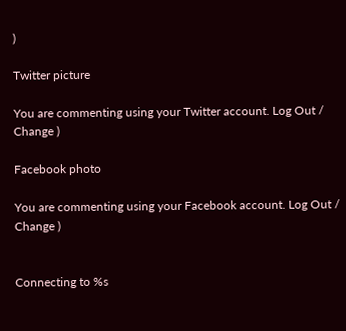)

Twitter picture

You are commenting using your Twitter account. Log Out /  Change )

Facebook photo

You are commenting using your Facebook account. Log Out /  Change )


Connecting to %s